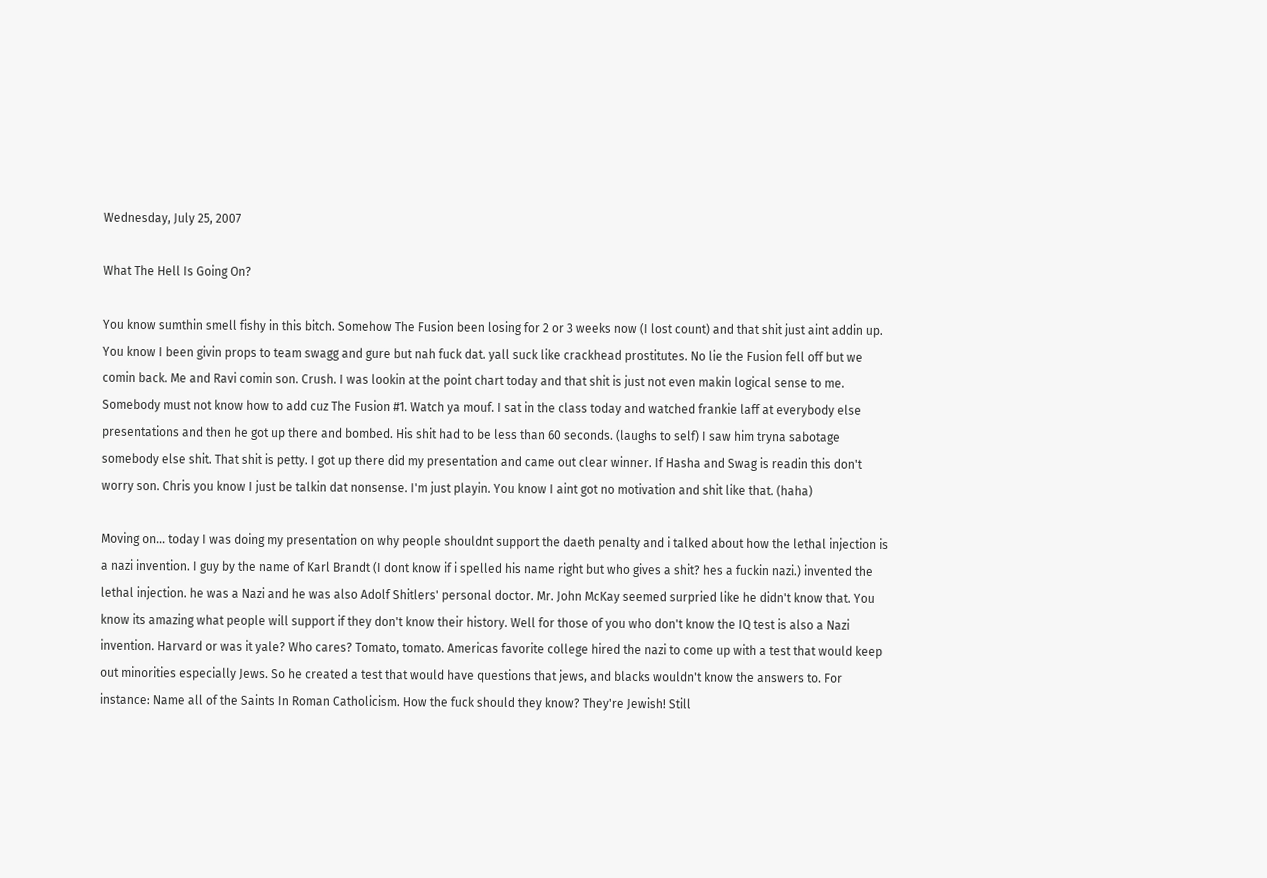Wednesday, July 25, 2007

What The Hell Is Going On?

You know sumthin smell fishy in this bitch. Somehow The Fusion been losing for 2 or 3 weeks now (I lost count) and that shit just aint addin up. You know I been givin props to team swagg and gure but nah fuck dat. yall suck like crackhead prostitutes. No lie the Fusion fell off but we comin back. Me and Ravi comin son. Crush. I was lookin at the point chart today and that shit is just not even makin logical sense to me. Somebody must not know how to add cuz The Fusion #1. Watch ya mouf. I sat in the class today and watched frankie laff at everybody else presentations and then he got up there and bombed. His shit had to be less than 60 seconds. (laughs to self) I saw him tryna sabotage somebody else shit. That shit is petty. I got up there did my presentation and came out clear winner. If Hasha and Swag is readin this don't worry son. Chris you know I just be talkin dat nonsense. I'm just playin. You know I aint got no motivation and shit like that. (haha)

Moving on... today I was doing my presentation on why people shouldnt support the daeth penalty and i talked about how the lethal injection is a nazi invention. I guy by the name of Karl Brandt (I dont know if i spelled his name right but who gives a shit? hes a fuckin nazi.) invented the lethal injection. he was a Nazi and he was also Adolf Shitlers' personal doctor. Mr. John McKay seemed surpried like he didn't know that. You know its amazing what people will support if they don't know their history. Well for those of you who don't know the IQ test is also a Nazi invention. Harvard or was it yale? Who cares? Tomato, tomato. Americas favorite college hired the nazi to come up with a test that would keep out minorities especially Jews. So he created a test that would have questions that jews, and blacks wouldn't know the answers to. For instance: Name all of the Saints In Roman Catholicism. How the fuck should they know? They're Jewish! Still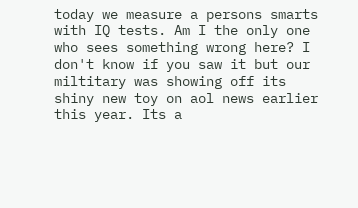today we measure a persons smarts with IQ tests. Am I the only one who sees something wrong here? I don't know if you saw it but our miltitary was showing off its shiny new toy on aol news earlier this year. Its a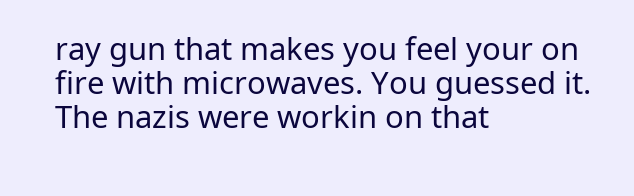ray gun that makes you feel your on fire with microwaves. You guessed it. The nazis were workin on that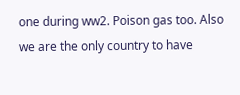one during ww2. Poison gas too. Also we are the only country to have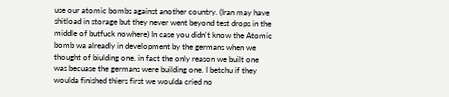use our atomic bombs against another country. (Iran may have shitload in storage but they never went beyond test drops in the middle of butfuck nowhere) In case you didn't know the Atomic bomb wa alreadly in development by the germans when we thought of biulding one. in fact the only reason we built one was becuase the germans were building one. I betchu if they woulda finished thiers first we woulda cried no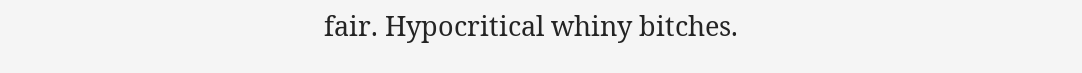fair. Hypocritical whiny bitches.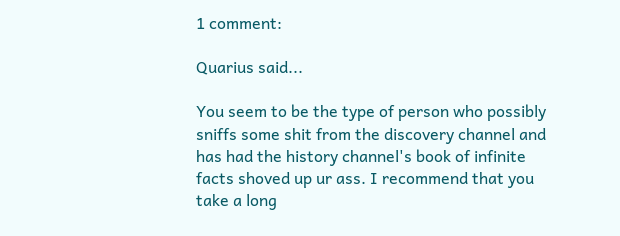1 comment:

Quarius said...

You seem to be the type of person who possibly sniffs some shit from the discovery channel and has had the history channel's book of infinite facts shoved up ur ass. I recommend that you take a long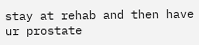stay at rehab and then have ur prostate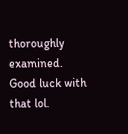thoroughly examined. Good luck with that lol.